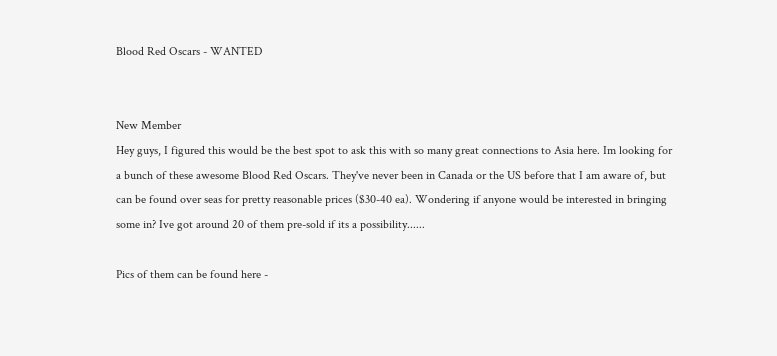Blood Red Oscars - WANTED


New Member
Hey guys, I figured this would be the best spot to ask this with so many great connections to Asia here. Im looking for a bunch of these awesome Blood Red Oscars. They've never been in Canada or the US before that I am aware of, but can be found over seas for pretty reasonable prices ($30-40 ea). Wondering if anyone would be interested in bringing some in? Ive got around 20 of them pre-sold if its a possibility......

Pics of them can be found here -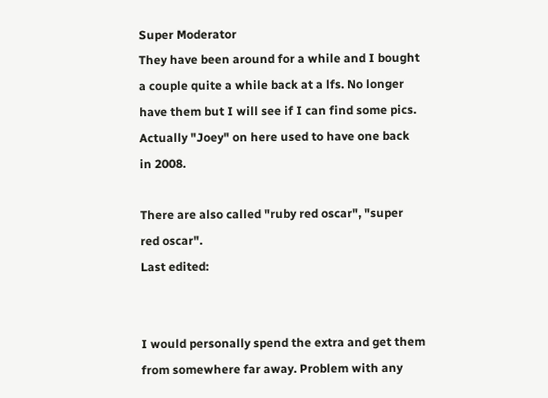Super Moderator
They have been around for a while and I bought a couple quite a while back at a lfs. No longer have them but I will see if I can find some pics. Actually "Joey" on here used to have one back in 2008.

There are also called "ruby red oscar", "super red oscar".
Last edited:


I would personally spend the extra and get them from somewhere far away. Problem with any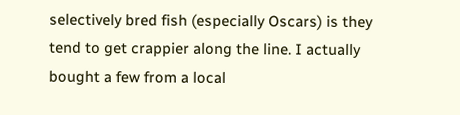selectively bred fish (especially Oscars) is they tend to get crappier along the line. I actually bought a few from a local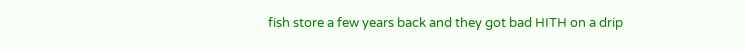fish store a few years back and they got bad HITH on a drip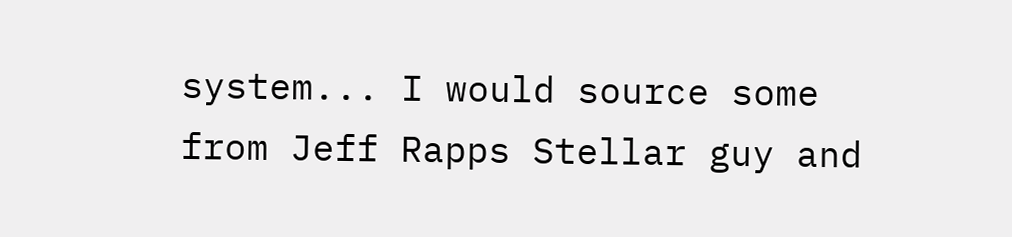system... I would source some from Jeff Rapps Stellar guy and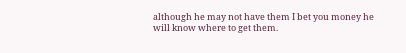although he may not have them I bet you money he will know where to get them.